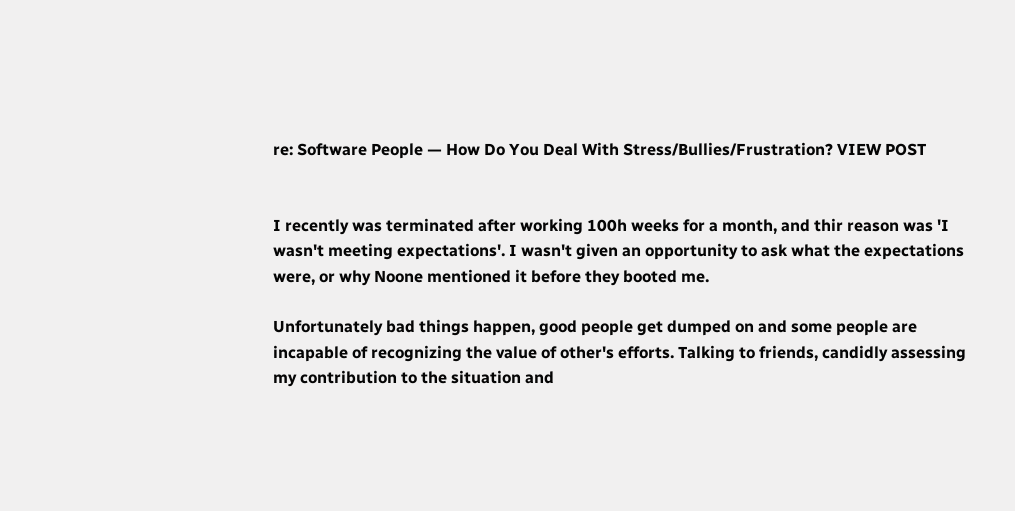re: Software People — How Do You Deal With Stress/Bullies/Frustration? VIEW POST


I recently was terminated after working 100h weeks for a month, and thir reason was 'I wasn't meeting expectations'. I wasn't given an opportunity to ask what the expectations were, or why Noone mentioned it before they booted me.

Unfortunately bad things happen, good people get dumped on and some people are incapable of recognizing the value of other's efforts. Talking to friends, candidly assessing my contribution to the situation and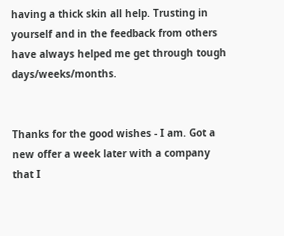having a thick skin all help. Trusting in yourself and in the feedback from others have always helped me get through tough days/weeks/months.


Thanks for the good wishes - I am. Got a new offer a week later with a company that I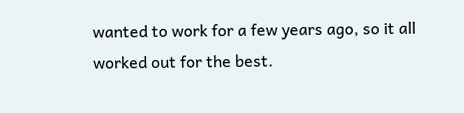wanted to work for a few years ago, so it all worked out for the best.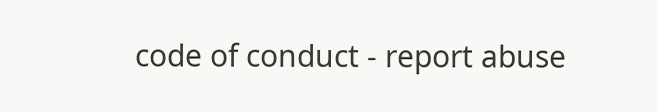code of conduct - report abuse